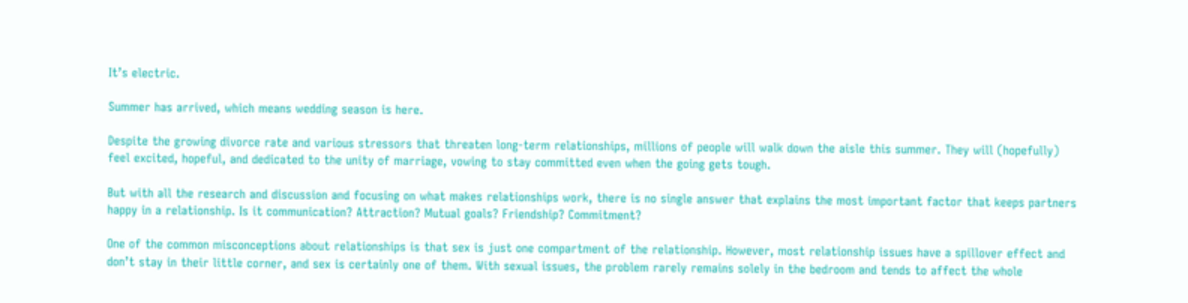It’s electric.

Summer has arrived, which means wedding season is here.

Despite the growing divorce rate and various stressors that threaten long-term relationships, millions of people will walk down the aisle this summer. They will (hopefully) feel excited, hopeful, and dedicated to the unity of marriage, vowing to stay committed even when the going gets tough.

But with all the research and discussion and focusing on what makes relationships work, there is no single answer that explains the most important factor that keeps partners happy in a relationship. Is it communication? Attraction? Mutual goals? Friendship? Commitment?

One of the common misconceptions about relationships is that sex is just one compartment of the relationship. However, most relationship issues have a spillover effect and don’t stay in their little corner, and sex is certainly one of them. With sexual issues, the problem rarely remains solely in the bedroom and tends to affect the whole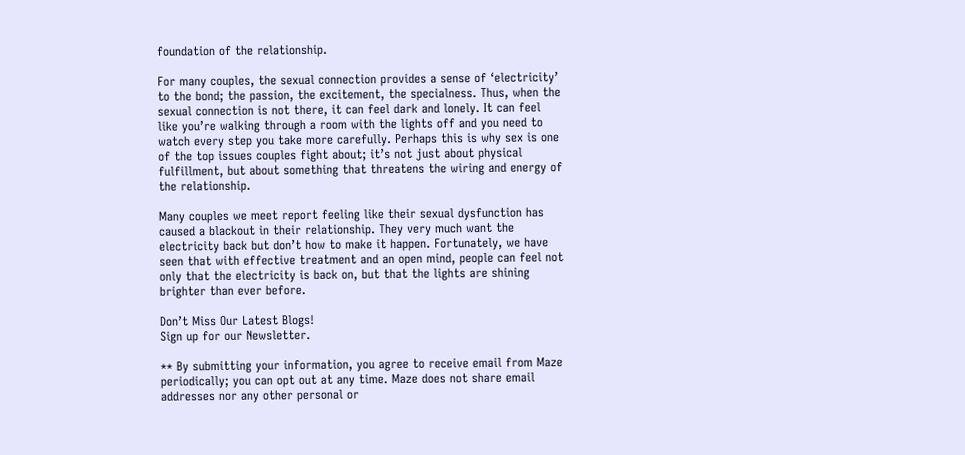foundation of the relationship.

For many couples, the sexual connection provides a sense of ‘electricity’ to the bond; the passion, the excitement, the specialness. Thus, when the sexual connection is not there, it can feel dark and lonely. It can feel like you’re walking through a room with the lights off and you need to watch every step you take more carefully. Perhaps this is why sex is one of the top issues couples fight about; it’s not just about physical fulfillment, but about something that threatens the wiring and energy of the relationship.

Many couples we meet report feeling like their sexual dysfunction has caused a blackout in their relationship. They very much want the electricity back but don’t how to make it happen. Fortunately, we have seen that with effective treatment and an open mind, people can feel not only that the electricity is back on, but that the lights are shining brighter than ever before.

Don’t Miss Our Latest Blogs!
Sign up for our Newsletter.

** By submitting your information, you agree to receive email from Maze periodically; you can opt out at any time. Maze does not share email addresses nor any other personal or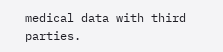medical data with third parties.